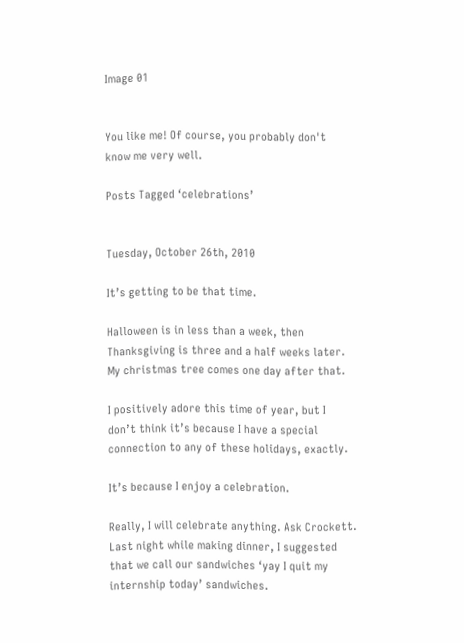Image 01


You like me! Of course, you probably don't know me very well.

Posts Tagged ‘celebrations’


Tuesday, October 26th, 2010

It’s getting to be that time.

Halloween is in less than a week, then Thanksgiving is three and a half weeks later. My christmas tree comes one day after that.

I positively adore this time of year, but I don’t think it’s because I have a special connection to any of these holidays, exactly.

It’s because I enjoy a celebration.

Really, I will celebrate anything. Ask Crockett. Last night while making dinner, I suggested that we call our sandwiches ‘yay I quit my internship today’ sandwiches.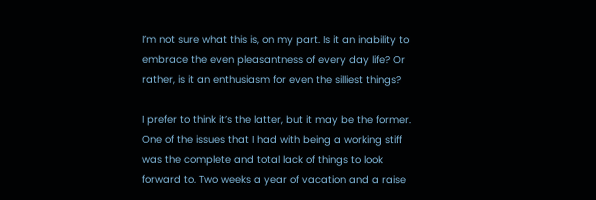I’m not sure what this is, on my part. Is it an inability to embrace the even pleasantness of every day life? Or rather, is it an enthusiasm for even the silliest things?

I prefer to think it’s the latter, but it may be the former. One of the issues that I had with being a working stiff was the complete and total lack of things to look forward to. Two weeks a year of vacation and a raise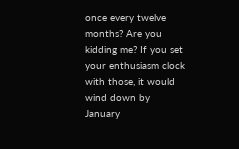once every twelve months? Are you kidding me? If you set your enthusiasm clock with those, it would wind down by January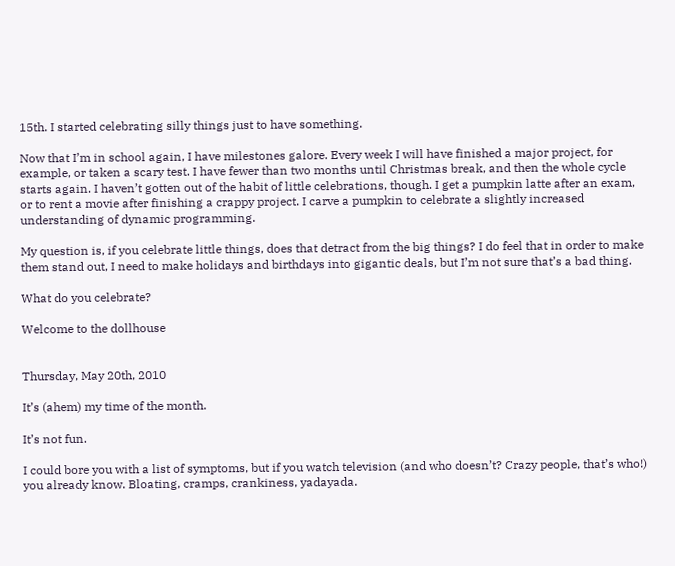15th. I started celebrating silly things just to have something.

Now that I’m in school again, I have milestones galore. Every week I will have finished a major project, for example, or taken a scary test. I have fewer than two months until Christmas break, and then the whole cycle starts again. I haven’t gotten out of the habit of little celebrations, though. I get a pumpkin latte after an exam, or to rent a movie after finishing a crappy project. I carve a pumpkin to celebrate a slightly increased understanding of dynamic programming.

My question is, if you celebrate little things, does that detract from the big things? I do feel that in order to make them stand out, I need to make holidays and birthdays into gigantic deals, but I’m not sure that’s a bad thing.

What do you celebrate?

Welcome to the dollhouse


Thursday, May 20th, 2010

It’s (ahem) my time of the month.

It’s not fun.

I could bore you with a list of symptoms, but if you watch television (and who doesn’t? Crazy people, that’s who!) you already know. Bloating, cramps, crankiness, yadayada.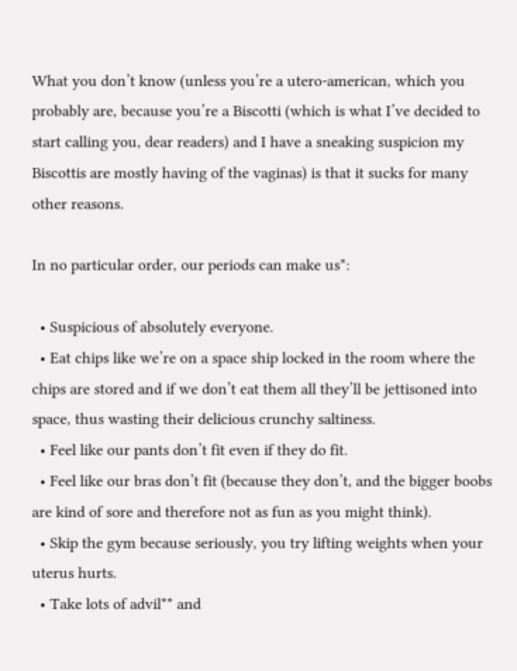What you don’t know (unless you’re a utero-american, which you probably are, because you’re a Biscotti (which is what I’ve decided to start calling you, dear readers) and I have a sneaking suspicion my Biscottis are mostly having of the vaginas) is that it sucks for many other reasons.

In no particular order, our periods can make us*:

  • Suspicious of absolutely everyone.
  • Eat chips like we’re on a space ship locked in the room where the chips are stored and if we don’t eat them all they’ll be jettisoned into space, thus wasting their delicious crunchy saltiness.
  • Feel like our pants don’t fit even if they do fit.
  • Feel like our bras don’t fit (because they don’t, and the bigger boobs are kind of sore and therefore not as fun as you might think).
  • Skip the gym because seriously, you try lifting weights when your uterus hurts.
  • Take lots of advil** and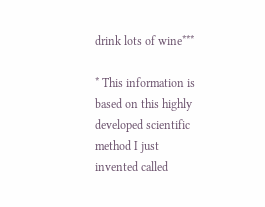drink lots of wine***

* This information is based on this highly developed scientific method I just invented called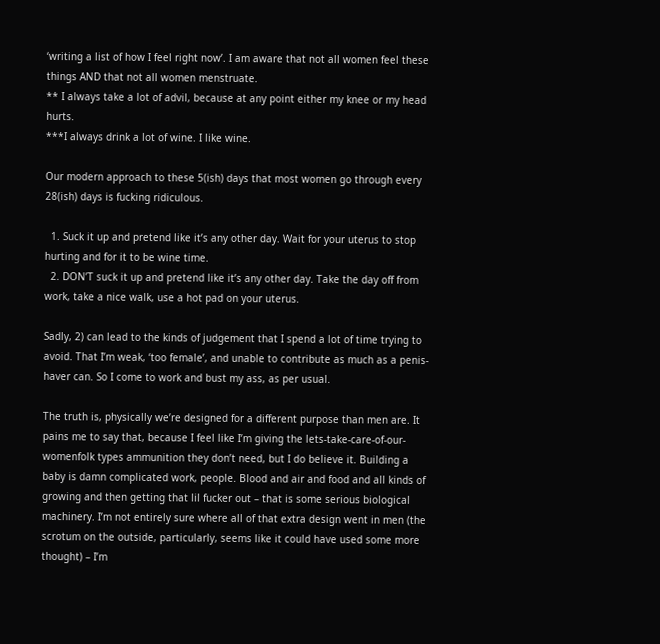‘writing a list of how I feel right now’. I am aware that not all women feel these things AND that not all women menstruate.
** I always take a lot of advil, because at any point either my knee or my head hurts.
***I always drink a lot of wine. I like wine.

Our modern approach to these 5(ish) days that most women go through every 28(ish) days is fucking ridiculous.

  1. Suck it up and pretend like it’s any other day. Wait for your uterus to stop hurting and for it to be wine time.
  2. DON’T suck it up and pretend like it’s any other day. Take the day off from work, take a nice walk, use a hot pad on your uterus.

Sadly, 2) can lead to the kinds of judgement that I spend a lot of time trying to avoid. That I’m weak, ‘too female’, and unable to contribute as much as a penis-haver can. So I come to work and bust my ass, as per usual.

The truth is, physically we’re designed for a different purpose than men are. It pains me to say that, because I feel like I’m giving the lets-take-care-of-our-womenfolk types ammunition they don’t need, but I do believe it. Building a baby is damn complicated work, people. Blood and air and food and all kinds of growing and then getting that lil fucker out – that is some serious biological machinery. I’m not entirely sure where all of that extra design went in men (the scrotum on the outside, particularly, seems like it could have used some more thought) – I’m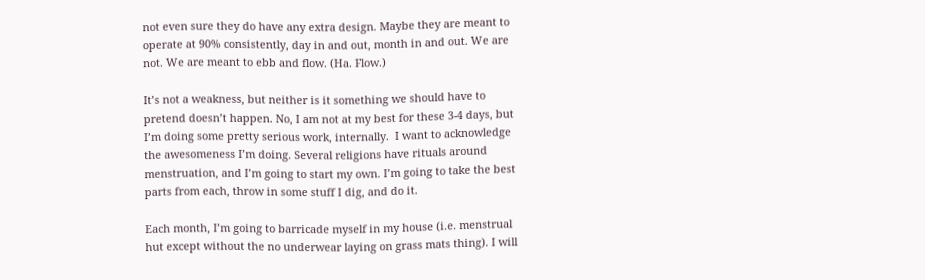not even sure they do have any extra design. Maybe they are meant to operate at 90% consistently, day in and out, month in and out. We are not. We are meant to ebb and flow. (Ha. Flow.)

It’s not a weakness, but neither is it something we should have to pretend doesn’t happen. No, I am not at my best for these 3-4 days, but I’m doing some pretty serious work, internally.  I want to acknowledge the awesomeness I’m doing. Several religions have rituals around menstruation, and I’m going to start my own. I’m going to take the best parts from each, throw in some stuff I dig, and do it.

Each month, I’m going to barricade myself in my house (i.e. menstrual hut except without the no underwear laying on grass mats thing). I will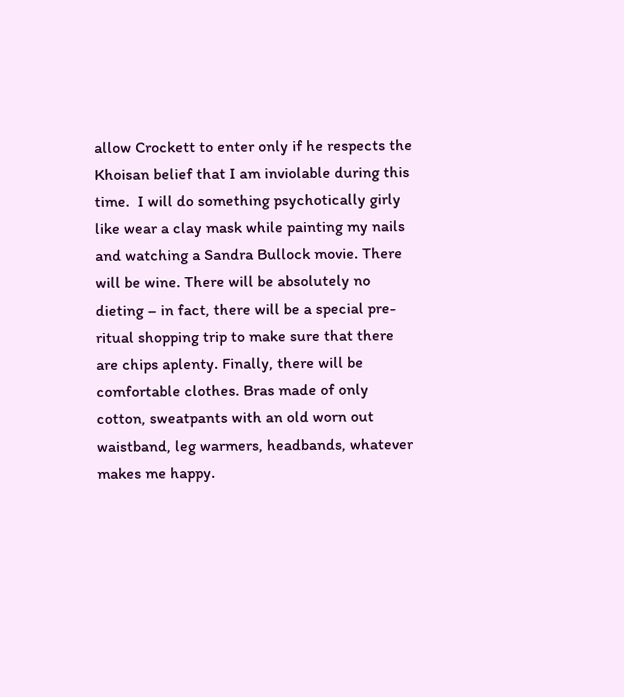allow Crockett to enter only if he respects the Khoisan belief that I am inviolable during this time.  I will do something psychotically girly like wear a clay mask while painting my nails and watching a Sandra Bullock movie. There will be wine. There will be absolutely no dieting – in fact, there will be a special pre-ritual shopping trip to make sure that there are chips aplenty. Finally, there will be comfortable clothes. Bras made of only cotton, sweatpants with an old worn out waistband, leg warmers, headbands, whatever makes me happy.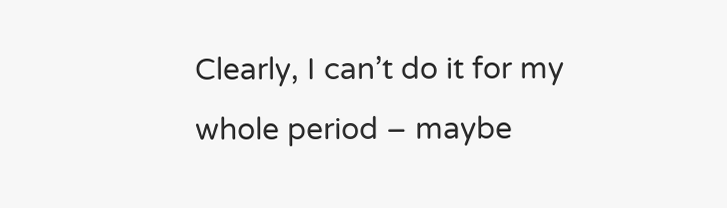Clearly, I can’t do it for my whole period – maybe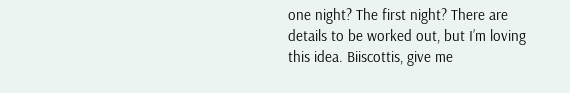one night? The first night? There are details to be worked out, but I’m loving this idea. Biiscottis, give me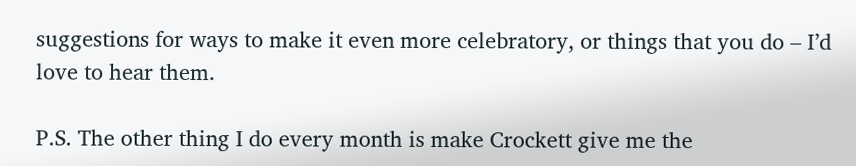suggestions for ways to make it even more celebratory, or things that you do – I’d love to hear them.

P.S. The other thing I do every month is make Crockett give me the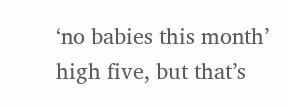‘no babies this month’ high five, but that’s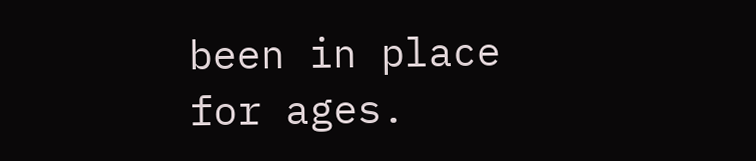been in place for ages.